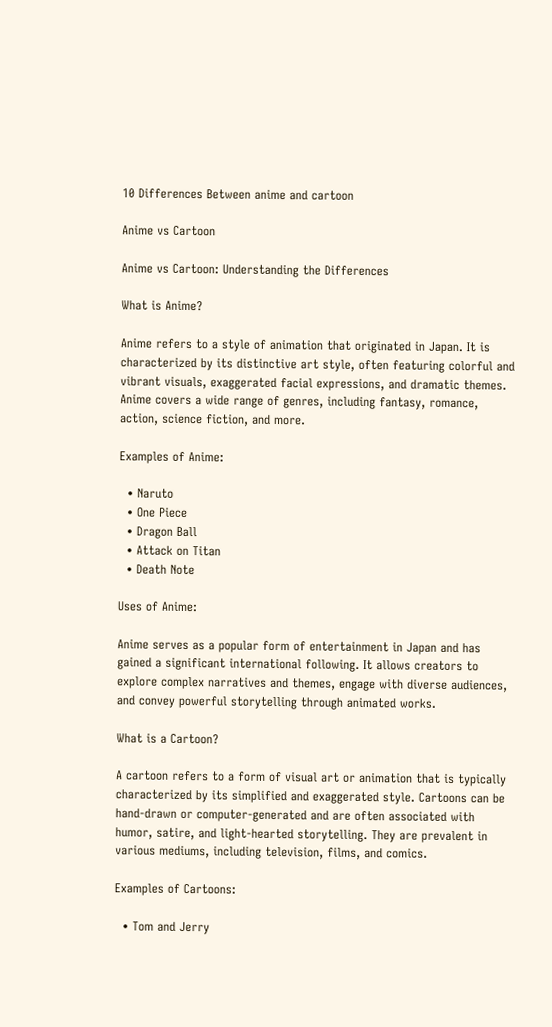10 Differences Between anime and cartoon

Anime vs Cartoon

Anime vs Cartoon: Understanding the Differences

What is Anime?

Anime refers to a style of animation that originated in Japan. It is characterized by its distinctive art style, often featuring colorful and vibrant visuals, exaggerated facial expressions, and dramatic themes. Anime covers a wide range of genres, including fantasy, romance, action, science fiction, and more.

Examples of Anime:

  • Naruto
  • One Piece
  • Dragon Ball
  • Attack on Titan
  • Death Note

Uses of Anime:

Anime serves as a popular form of entertainment in Japan and has gained a significant international following. It allows creators to explore complex narratives and themes, engage with diverse audiences, and convey powerful storytelling through animated works.

What is a Cartoon?

A cartoon refers to a form of visual art or animation that is typically characterized by its simplified and exaggerated style. Cartoons can be hand-drawn or computer-generated and are often associated with humor, satire, and light-hearted storytelling. They are prevalent in various mediums, including television, films, and comics.

Examples of Cartoons:

  • Tom and Jerry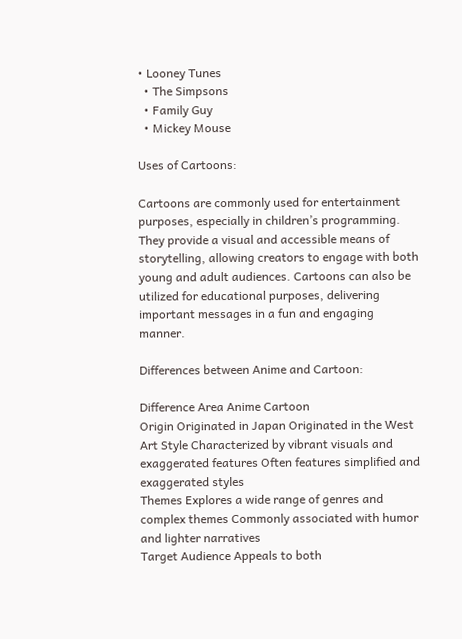• Looney Tunes
  • The Simpsons
  • Family Guy
  • Mickey Mouse

Uses of Cartoons:

Cartoons are commonly used for entertainment purposes, especially in children’s programming. They provide a visual and accessible means of storytelling, allowing creators to engage with both young and adult audiences. Cartoons can also be utilized for educational purposes, delivering important messages in a fun and engaging manner.

Differences between Anime and Cartoon:

Difference Area Anime Cartoon
Origin Originated in Japan Originated in the West
Art Style Characterized by vibrant visuals and exaggerated features Often features simplified and exaggerated styles
Themes Explores a wide range of genres and complex themes Commonly associated with humor and lighter narratives
Target Audience Appeals to both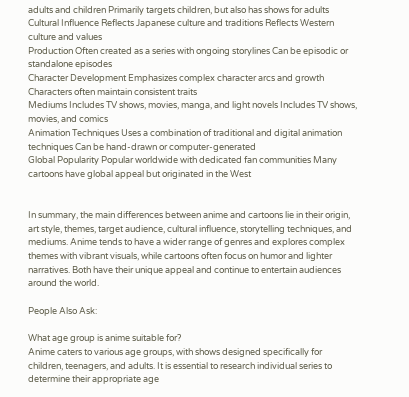adults and children Primarily targets children, but also has shows for adults
Cultural Influence Reflects Japanese culture and traditions Reflects Western culture and values
Production Often created as a series with ongoing storylines Can be episodic or standalone episodes
Character Development Emphasizes complex character arcs and growth Characters often maintain consistent traits
Mediums Includes TV shows, movies, manga, and light novels Includes TV shows, movies, and comics
Animation Techniques Uses a combination of traditional and digital animation techniques Can be hand-drawn or computer-generated
Global Popularity Popular worldwide with dedicated fan communities Many cartoons have global appeal but originated in the West


In summary, the main differences between anime and cartoons lie in their origin, art style, themes, target audience, cultural influence, storytelling techniques, and mediums. Anime tends to have a wider range of genres and explores complex themes with vibrant visuals, while cartoons often focus on humor and lighter narratives. Both have their unique appeal and continue to entertain audiences around the world.

People Also Ask:

What age group is anime suitable for?
Anime caters to various age groups, with shows designed specifically for children, teenagers, and adults. It is essential to research individual series to determine their appropriate age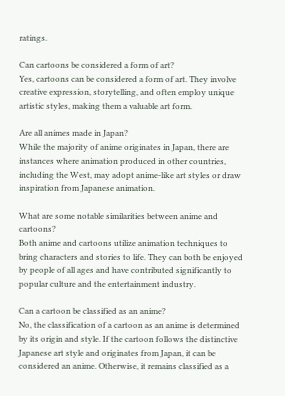ratings.

Can cartoons be considered a form of art?
Yes, cartoons can be considered a form of art. They involve creative expression, storytelling, and often employ unique artistic styles, making them a valuable art form.

Are all animes made in Japan?
While the majority of anime originates in Japan, there are instances where animation produced in other countries, including the West, may adopt anime-like art styles or draw inspiration from Japanese animation.

What are some notable similarities between anime and cartoons?
Both anime and cartoons utilize animation techniques to bring characters and stories to life. They can both be enjoyed by people of all ages and have contributed significantly to popular culture and the entertainment industry.

Can a cartoon be classified as an anime?
No, the classification of a cartoon as an anime is determined by its origin and style. If the cartoon follows the distinctive Japanese art style and originates from Japan, it can be considered an anime. Otherwise, it remains classified as a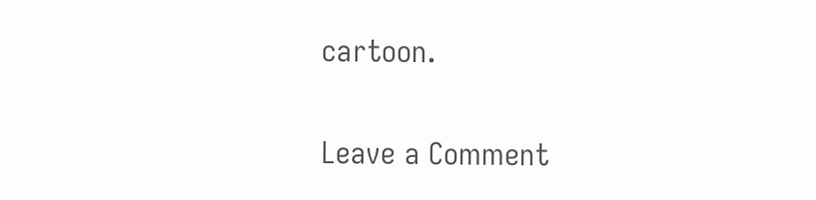cartoon.

Leave a Comment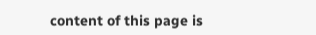content of this page is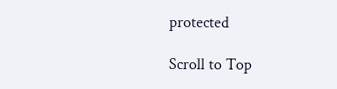protected

Scroll to Top